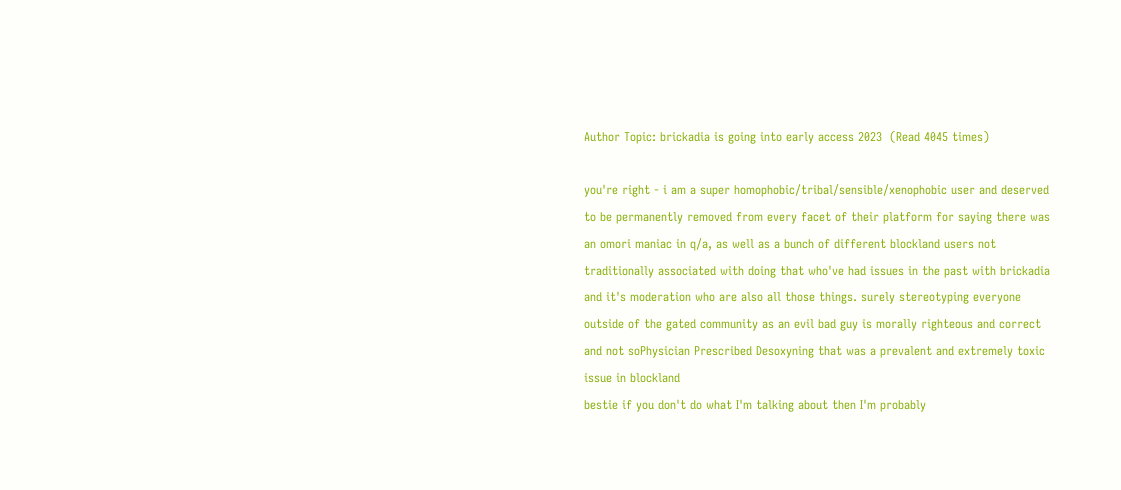Author Topic: brickadia is going into early access 2023  (Read 4045 times)

you're right - i am a super homophobic/tribal/sensible/xenophobic user and deserved to be permanently removed from every facet of their platform for saying there was an omori maniac in q/a, as well as a bunch of different blockland users not traditionally associated with doing that who've had issues in the past with brickadia and it's moderation who are also all those things. surely stereotyping everyone outside of the gated community as an evil bad guy is morally righteous and correct and not soPhysician Prescribed Desoxyning that was a prevalent and extremely toxic issue in blockland
bestie if you don't do what I'm talking about then I'm probably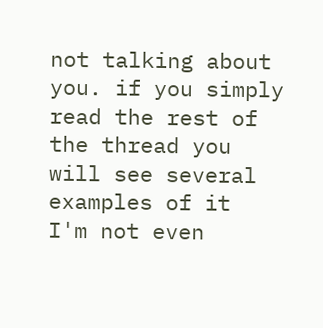not talking about you. if you simply read the rest of the thread you will see several examples of it
I'm not even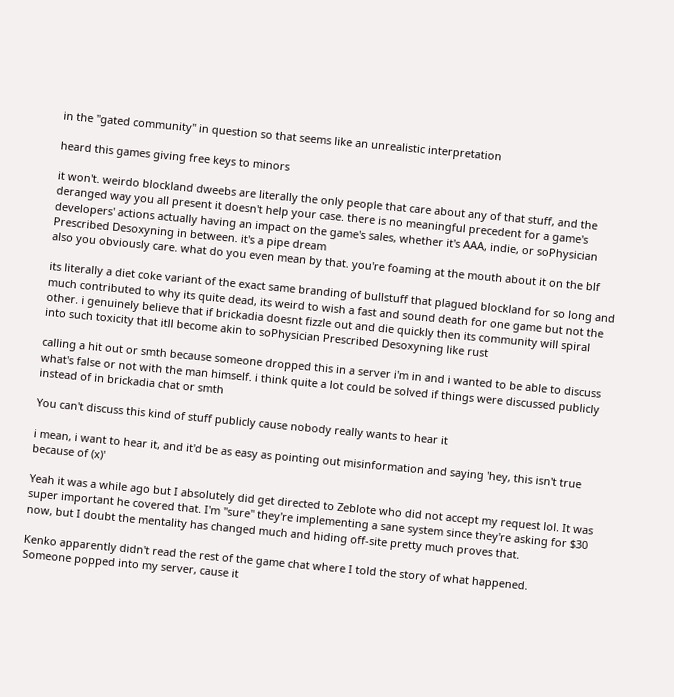in the "gated community" in question so that seems like an unrealistic interpretation

heard this games giving free keys to minors

it won't. weirdo blockland dweebs are literally the only people that care about any of that stuff, and the deranged way you all present it doesn't help your case. there is no meaningful precedent for a game's developers' actions actually having an impact on the game's sales, whether it's AAA, indie, or soPhysician Prescribed Desoxyning in between. it's a pipe dream
also you obviously care. what do you even mean by that. you're foaming at the mouth about it on the blf

its literally a diet coke variant of the exact same branding of bullstuff that plagued blockland for so long and much contributed to why its quite dead, its weird to wish a fast and sound death for one game but not the other. i genuinely believe that if brickadia doesnt fizzle out and die quickly then its community will spiral into such toxicity that itll become akin to soPhysician Prescribed Desoxyning like rust

calling a hit out or smth because someone dropped this in a server i'm in and i wanted to be able to discuss what's false or not with the man himself. i think quite a lot could be solved if things were discussed publicly instead of in brickadia chat or smth

You can't discuss this kind of stuff publicly cause nobody really wants to hear it

i mean, i want to hear it, and it'd be as easy as pointing out misinformation and saying 'hey, this isn't true because of (x)'

Yeah it was a while ago but I absolutely did get directed to Zeblote who did not accept my request lol. It was super important he covered that. I'm "sure" they're implementing a sane system since they're asking for $30 now, but I doubt the mentality has changed much and hiding off-site pretty much proves that.

Kenko apparently didn't read the rest of the game chat where I told the story of what happened.
Someone popped into my server, cause it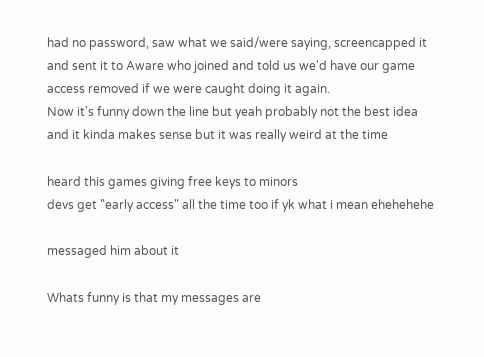had no password, saw what we said/were saying, screencapped it and sent it to Aware who joined and told us we'd have our game access removed if we were caught doing it again.
Now it's funny down the line but yeah probably not the best idea and it kinda makes sense but it was really weird at the time

heard this games giving free keys to minors
devs get "early access" all the time too if yk what i mean ehehehehe

messaged him about it

Whats funny is that my messages are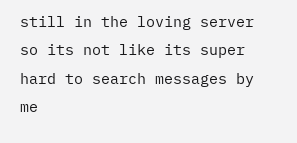still in the loving server so its not like its super hard to search messages by me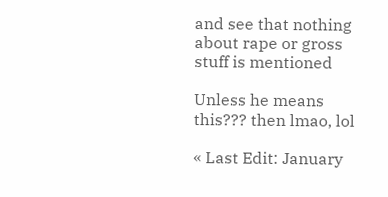and see that nothing about rape or gross stuff is mentioned

Unless he means this??? then lmao, lol

« Last Edit: January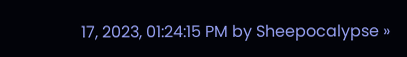17, 2023, 01:24:15 PM by Sheepocalypse »